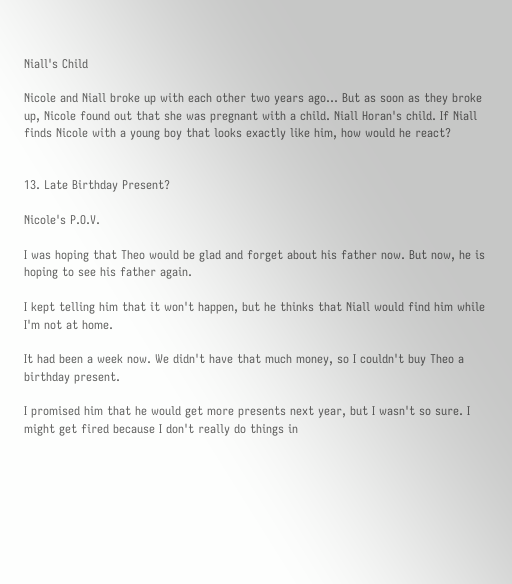Niall's Child

Nicole and Niall broke up with each other two years ago... But as soon as they broke up, Nicole found out that she was pregnant with a child. Niall Horan's child. If Niall finds Nicole with a young boy that looks exactly like him, how would he react?


13. Late Birthday Present?

Nicole's P.O.V.

I was hoping that Theo would be glad and forget about his father now. But now, he is hoping to see his father again.

I kept telling him that it won't happen, but he thinks that Niall would find him while I'm not at home.

It had been a week now. We didn't have that much money, so I couldn't buy Theo a birthday present.

I promised him that he would get more presents next year, but I wasn't so sure. I might get fired because I don't really do things in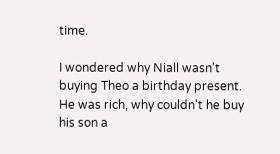time.

I wondered why Niall wasn't buying Theo a birthday present. He was rich, why couldn't he buy his son a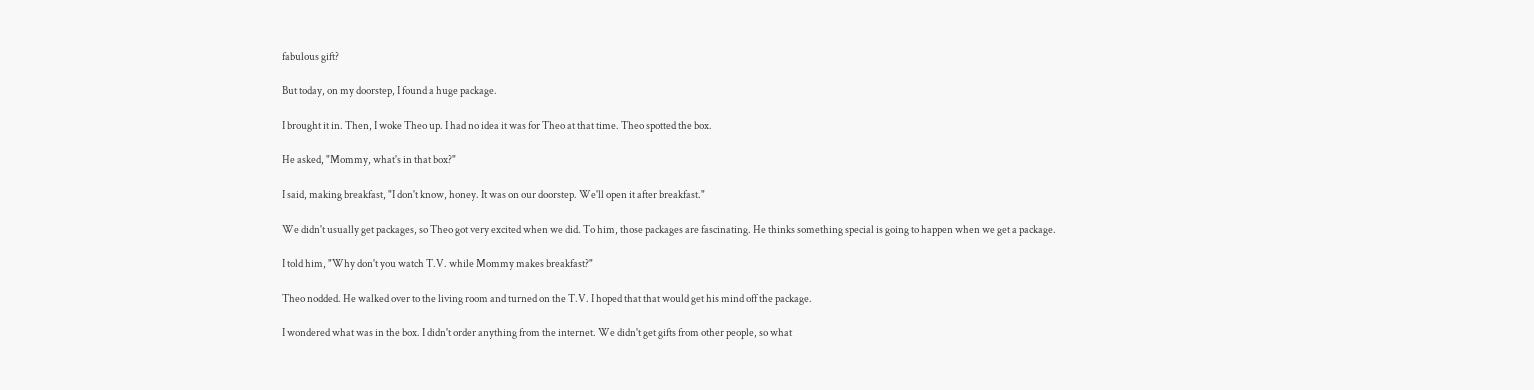fabulous gift?

But today, on my doorstep, I found a huge package.

I brought it in. Then, I woke Theo up. I had no idea it was for Theo at that time. Theo spotted the box.

He asked, "Mommy, what's in that box?"

I said, making breakfast, "I don't know, honey. It was on our doorstep. We'll open it after breakfast."

We didn't usually get packages, so Theo got very excited when we did. To him, those packages are fascinating. He thinks something special is going to happen when we get a package.

I told him, "Why don't you watch T.V. while Mommy makes breakfast?"

Theo nodded. He walked over to the living room and turned on the T.V. I hoped that that would get his mind off the package.

I wondered what was in the box. I didn't order anything from the internet. We didn't get gifts from other people, so what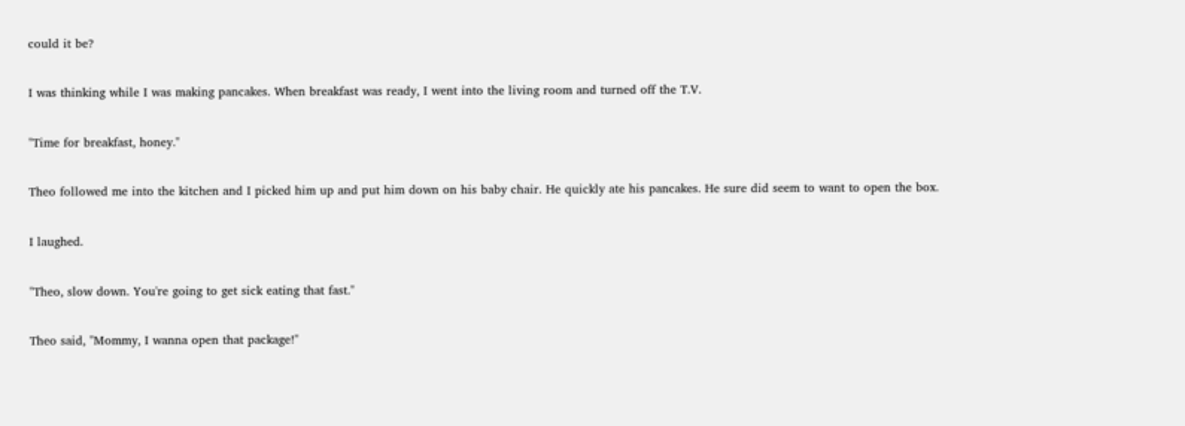could it be?

I was thinking while I was making pancakes. When breakfast was ready, I went into the living room and turned off the T.V.

"Time for breakfast, honey."

Theo followed me into the kitchen and I picked him up and put him down on his baby chair. He quickly ate his pancakes. He sure did seem to want to open the box.

I laughed.

"Theo, slow down. You're going to get sick eating that fast."

Theo said, "Mommy, I wanna open that package!"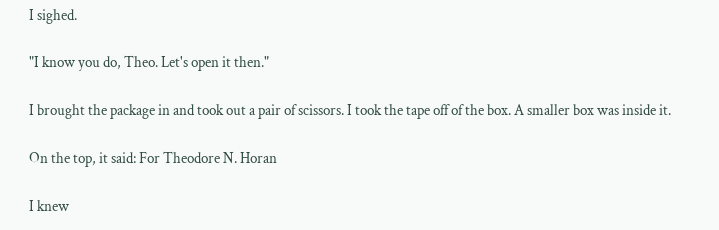I sighed.

"I know you do, Theo. Let's open it then."

I brought the package in and took out a pair of scissors. I took the tape off of the box. A smaller box was inside it.

On the top, it said: For Theodore N. Horan

I knew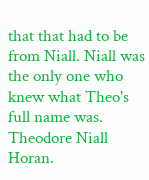that that had to be from Niall. Niall was the only one who knew what Theo's full name was. Theodore Niall Horan.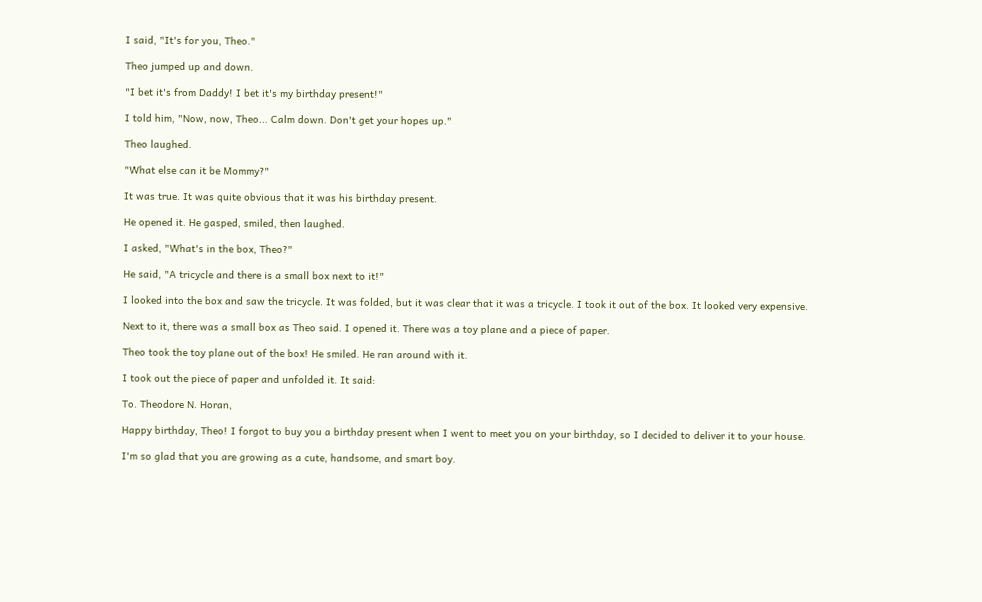I said, "It's for you, Theo."

Theo jumped up and down.

"I bet it's from Daddy! I bet it's my birthday present!"

I told him, "Now, now, Theo... Calm down. Don't get your hopes up."

Theo laughed.

"What else can it be Mommy?"

It was true. It was quite obvious that it was his birthday present.

He opened it. He gasped, smiled, then laughed.

I asked, "What's in the box, Theo?"

He said, "A tricycle and there is a small box next to it!"

I looked into the box and saw the tricycle. It was folded, but it was clear that it was a tricycle. I took it out of the box. It looked very expensive.

Next to it, there was a small box as Theo said. I opened it. There was a toy plane and a piece of paper.

Theo took the toy plane out of the box! He smiled. He ran around with it.

I took out the piece of paper and unfolded it. It said:

To. Theodore N. Horan,

Happy birthday, Theo! I forgot to buy you a birthday present when I went to meet you on your birthday, so I decided to deliver it to your house.

I'm so glad that you are growing as a cute, handsome, and smart boy.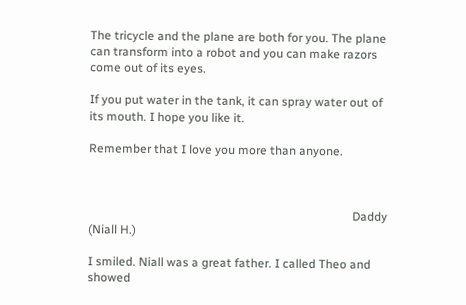The tricycle and the plane are both for you. The plane can transform into a robot and you can make razors come out of its eyes.

If you put water in the tank, it can spray water out of its mouth. I hope you like it.

Remember that I love you more than anyone.



                                                                                        Daddy (Niall H.)

I smiled. Niall was a great father. I called Theo and showed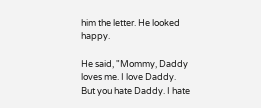him the letter. He looked happy.

He said, "Mommy, Daddy loves me. I love Daddy. But you hate Daddy. I hate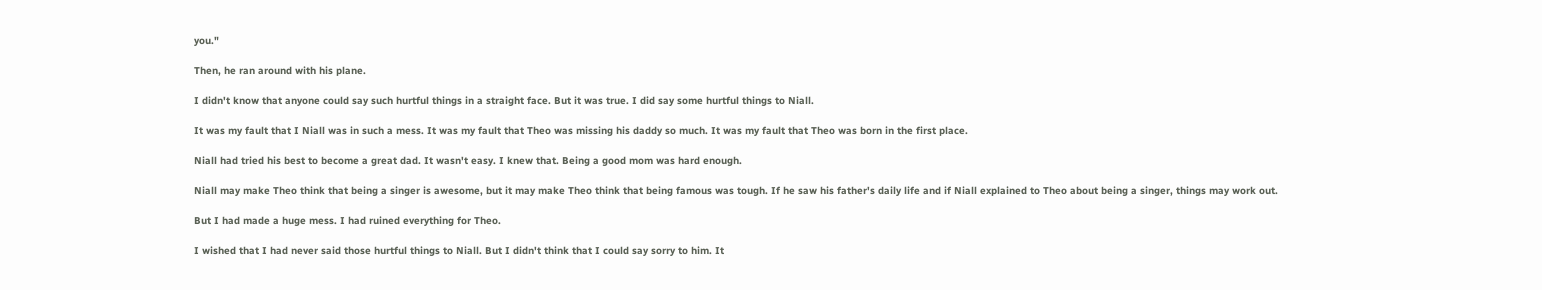you."

Then, he ran around with his plane.

I didn't know that anyone could say such hurtful things in a straight face. But it was true. I did say some hurtful things to Niall.

It was my fault that I Niall was in such a mess. It was my fault that Theo was missing his daddy so much. It was my fault that Theo was born in the first place.

Niall had tried his best to become a great dad. It wasn't easy. I knew that. Being a good mom was hard enough.

Niall may make Theo think that being a singer is awesome, but it may make Theo think that being famous was tough. If he saw his father's daily life and if Niall explained to Theo about being a singer, things may work out.

But I had made a huge mess. I had ruined everything for Theo.

I wished that I had never said those hurtful things to Niall. But I didn't think that I could say sorry to him. It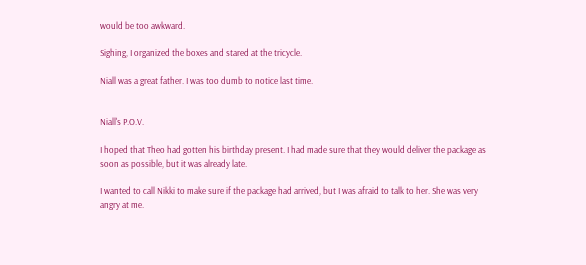would be too awkward.

Sighing, I organized the boxes and stared at the tricycle.

Niall was a great father. I was too dumb to notice last time.


Niall's P.O.V.

I hoped that Theo had gotten his birthday present. I had made sure that they would deliver the package as soon as possible, but it was already late.

I wanted to call Nikki to make sure if the package had arrived, but I was afraid to talk to her. She was very angry at me.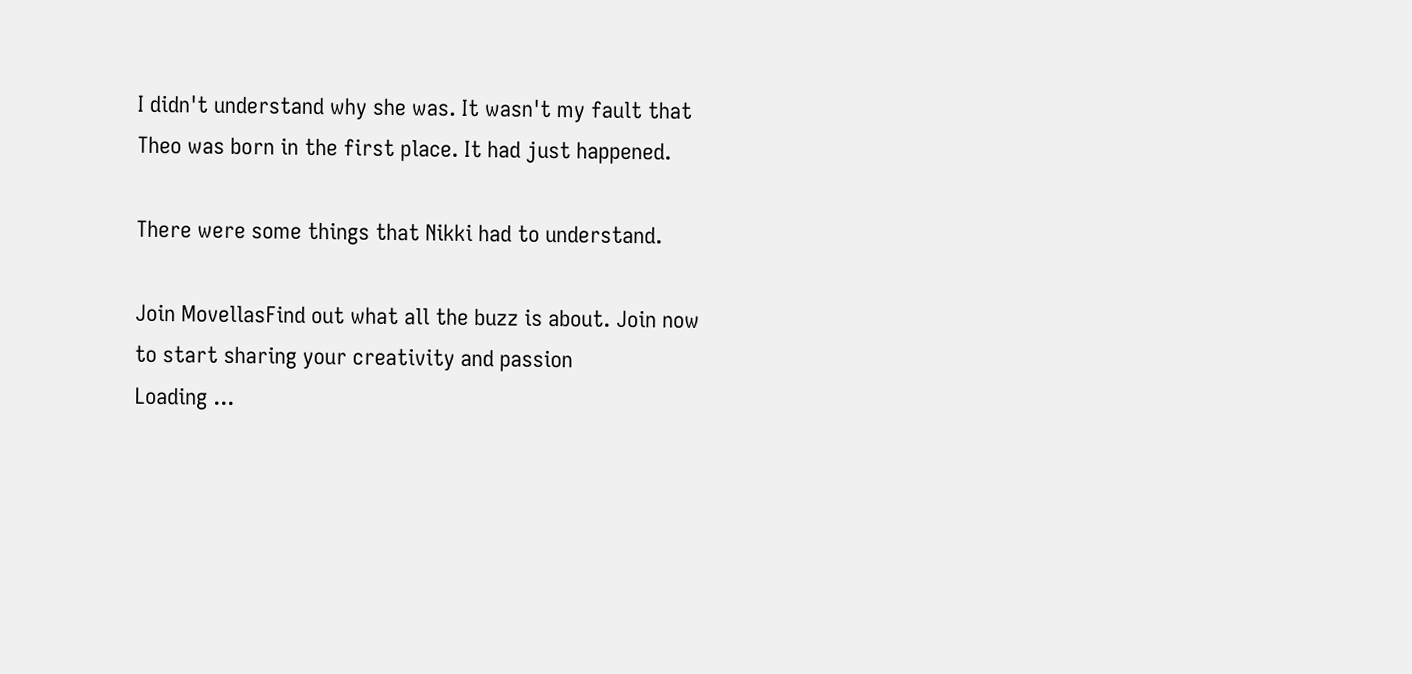I didn't understand why she was. It wasn't my fault that Theo was born in the first place. It had just happened.

There were some things that Nikki had to understand.

Join MovellasFind out what all the buzz is about. Join now to start sharing your creativity and passion
Loading ...